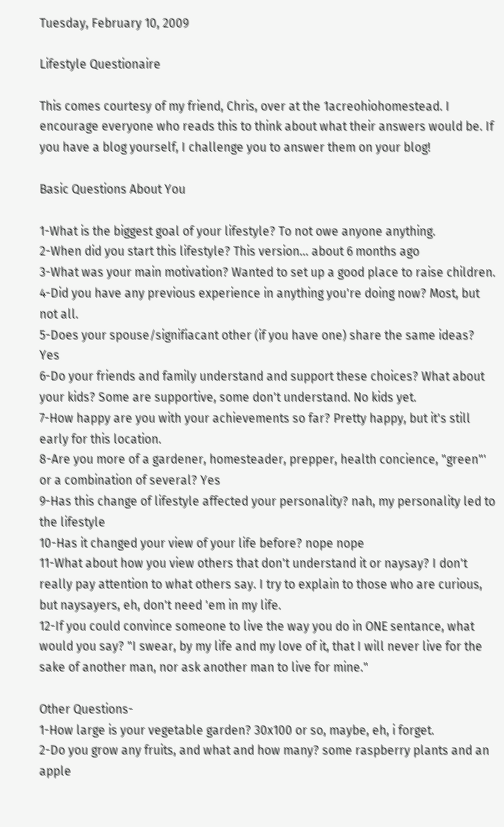Tuesday, February 10, 2009

Lifestyle Questionaire

This comes courtesy of my friend, Chris, over at the 1acreohiohomestead. I encourage everyone who reads this to think about what their answers would be. If you have a blog yourself, I challenge you to answer them on your blog!

Basic Questions About You

1-What is the biggest goal of your lifestyle? To not owe anyone anything.
2-When did you start this lifestyle? This version... about 6 months ago
3-What was your main motivation? Wanted to set up a good place to raise children.
4-Did you have any previous experience in anything you're doing now? Most, but not all.
5-Does your spouse/signifiacant other (if you have one) share the same ideas? Yes
6-Do your friends and family understand and support these choices? What about your kids? Some are supportive, some don't understand. No kids yet.
7-How happy are you with your achievements so far? Pretty happy, but it's still early for this location.
8-Are you more of a gardener, homesteader, prepper, health concience, "green"' or a combination of several? Yes
9-Has this change of lifestyle affected your personality? nah, my personality led to the lifestyle
10-Has it changed your view of your life before? nope nope
11-What about how you view others that don't understand it or naysay? I don't really pay attention to what others say. I try to explain to those who are curious, but naysayers, eh, don't need 'em in my life.
12-If you could convince someone to live the way you do in ONE sentance, what would you say? "I swear, by my life and my love of it, that I will never live for the sake of another man, nor ask another man to live for mine."

Other Questions-
1-How large is your vegetable garden? 30x100 or so, maybe, eh, i forget.
2-Do you grow any fruits, and what and how many? some raspberry plants and an apple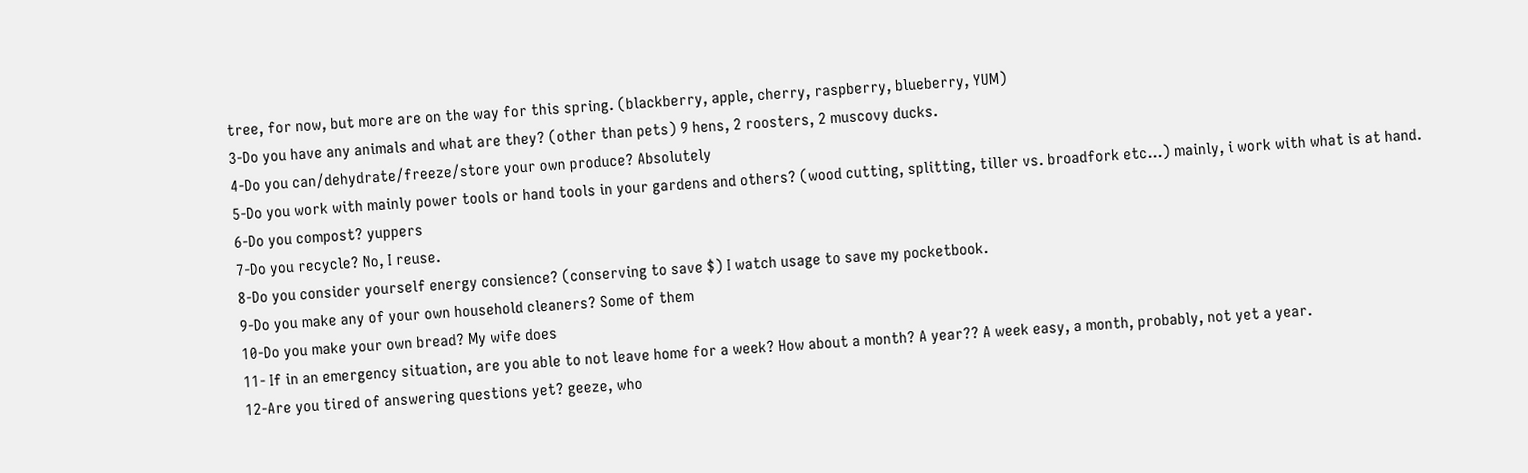tree, for now, but more are on the way for this spring. (blackberry, apple, cherry, raspberry, blueberry, YUM)
3-Do you have any animals and what are they? (other than pets) 9 hens, 2 roosters, 2 muscovy ducks.
4-Do you can/dehydrate/freeze/store your own produce? Absolutely
5-Do you work with mainly power tools or hand tools in your gardens and others? (wood cutting, splitting, tiller vs. broadfork etc...) mainly, i work with what is at hand.
6-Do you compost? yuppers
7-Do you recycle? No, I reuse.
8-Do you consider yourself energy consience? (conserving to save $) I watch usage to save my pocketbook.
9-Do you make any of your own household cleaners? Some of them
10-Do you make your own bread? My wife does
11- If in an emergency situation, are you able to not leave home for a week? How about a month? A year?? A week easy, a month, probably, not yet a year.
12-Are you tired of answering questions yet? geeze, who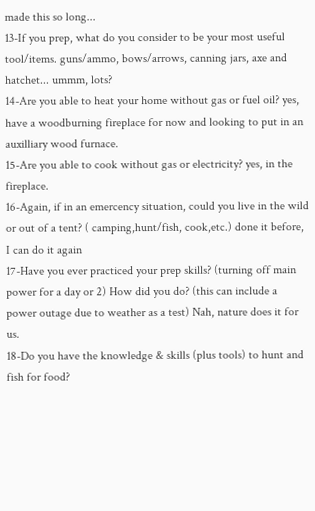made this so long...
13-If you prep, what do you consider to be your most useful tool/items. guns/ammo, bows/arrows, canning jars, axe and hatchet... ummm, lots?
14-Are you able to heat your home without gas or fuel oil? yes, have a woodburning fireplace for now and looking to put in an auxilliary wood furnace.
15-Are you able to cook without gas or electricity? yes, in the fireplace.
16-Again, if in an emercency situation, could you live in the wild or out of a tent? ( camping,hunt/fish, cook,etc.) done it before, I can do it again
17-Have you ever practiced your prep skills? (turning off main power for a day or 2) How did you do? (this can include a power outage due to weather as a test) Nah, nature does it for us.
18-Do you have the knowledge & skills (plus tools) to hunt and fish for food?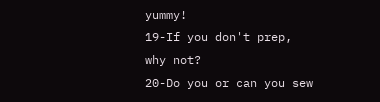yummy!
19-If you don't prep, why not?
20-Do you or can you sew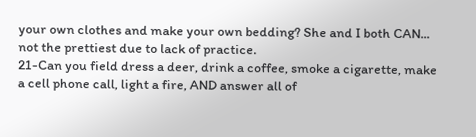your own clothes and make your own bedding? She and I both CAN... not the prettiest due to lack of practice.
21-Can you field dress a deer, drink a coffee, smoke a cigarette, make a cell phone call, light a fire, AND answer all of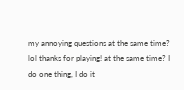my annoying questions at the same time? lol thanks for playing! at the same time? I do one thing, I do it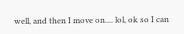well, and then I move on.... lol, ok so I can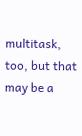multitask, too, but that may be a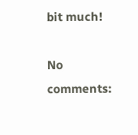bit much!

No comments: